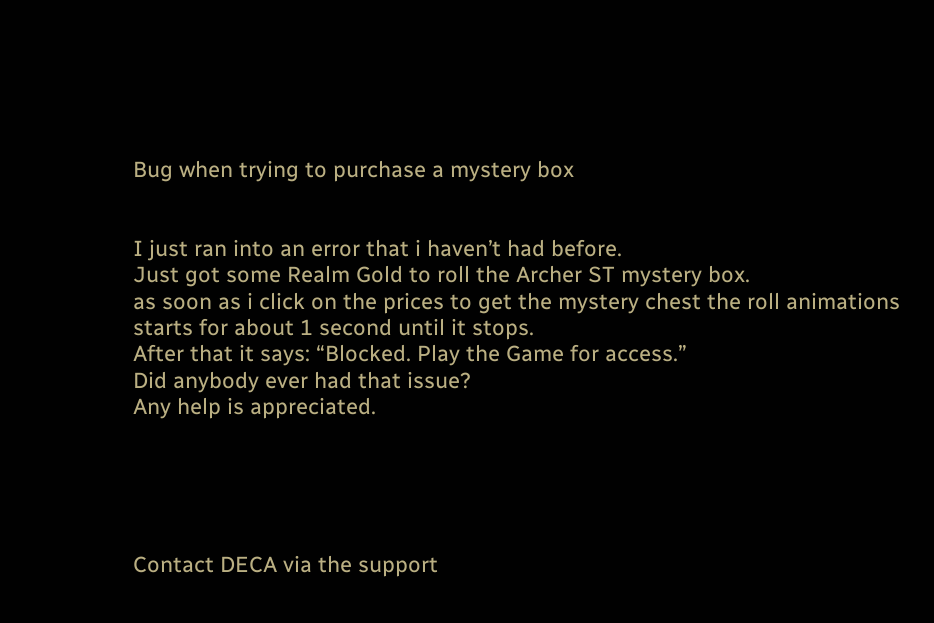Bug when trying to purchase a mystery box


I just ran into an error that i haven’t had before.
Just got some Realm Gold to roll the Archer ST mystery box.
as soon as i click on the prices to get the mystery chest the roll animations starts for about 1 second until it stops.
After that it says: “Blocked. Play the Game for access.”
Did anybody ever had that issue?
Any help is appreciated.





Contact DECA via the support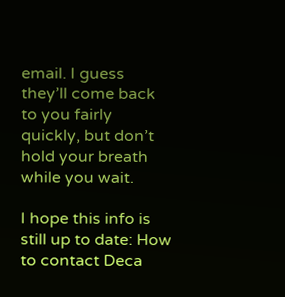email. I guess they’ll come back to you fairly quickly, but don’t hold your breath while you wait.

I hope this info is still up to date: How to contact Deca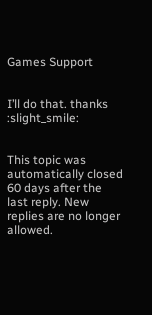Games Support


I’ll do that. thanks :slight_smile:


This topic was automatically closed 60 days after the last reply. New replies are no longer allowed.